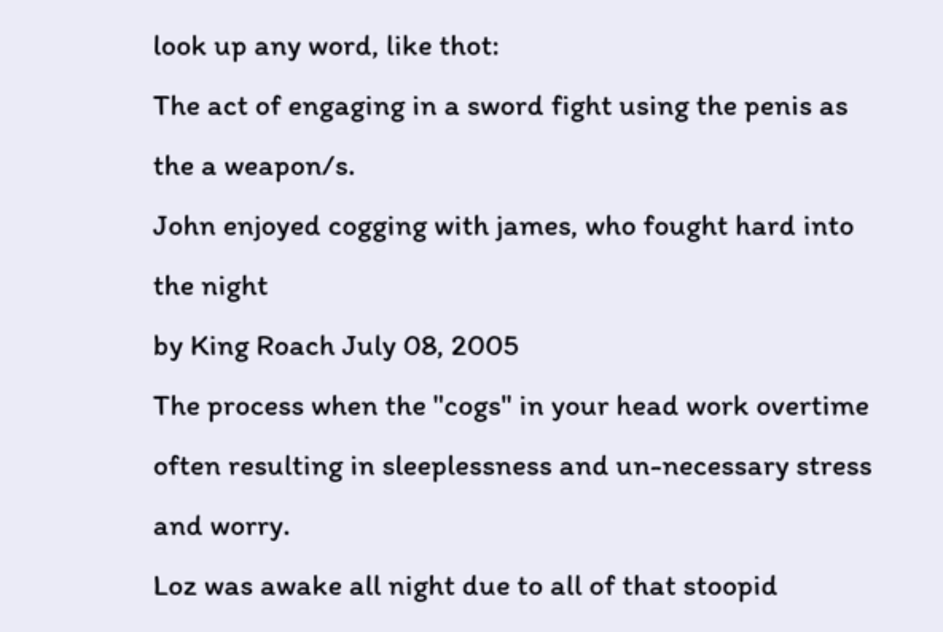look up any word, like thot:
The act of engaging in a sword fight using the penis as the a weapon/s.
John enjoyed cogging with james, who fought hard into the night
by King Roach July 08, 2005
The process when the "cogs" in your head work overtime often resulting in sleeplessness and un-necessary stress and worry.
Loz was awake all night due to all of that stoopid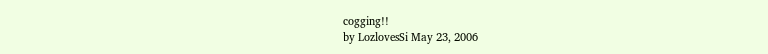cogging!!
by LozlovesSi May 23, 2006